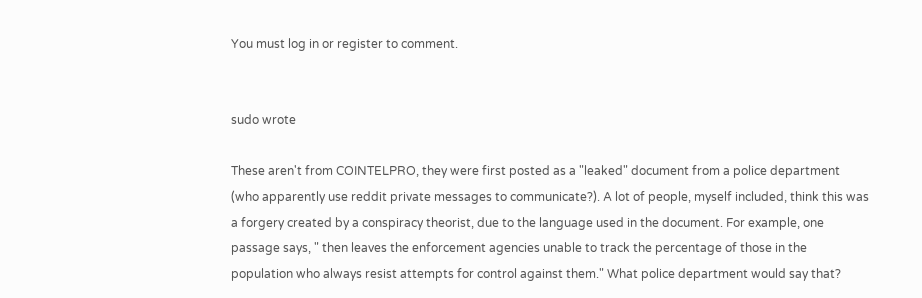You must log in or register to comment.


sudo wrote

These aren't from COINTELPRO, they were first posted as a "leaked" document from a police department (who apparently use reddit private messages to communicate?). A lot of people, myself included, think this was a forgery created by a conspiracy theorist, due to the language used in the document. For example, one passage says, " then leaves the enforcement agencies unable to track the percentage of those in the population who always resist attempts for control against them." What police department would say that?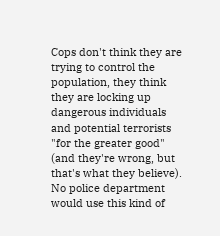Cops don't think they are trying to control the population, they think they are locking up dangerous individuals and potential terrorists "for the greater good" (and they're wrong, but that's what they believe). No police department would use this kind of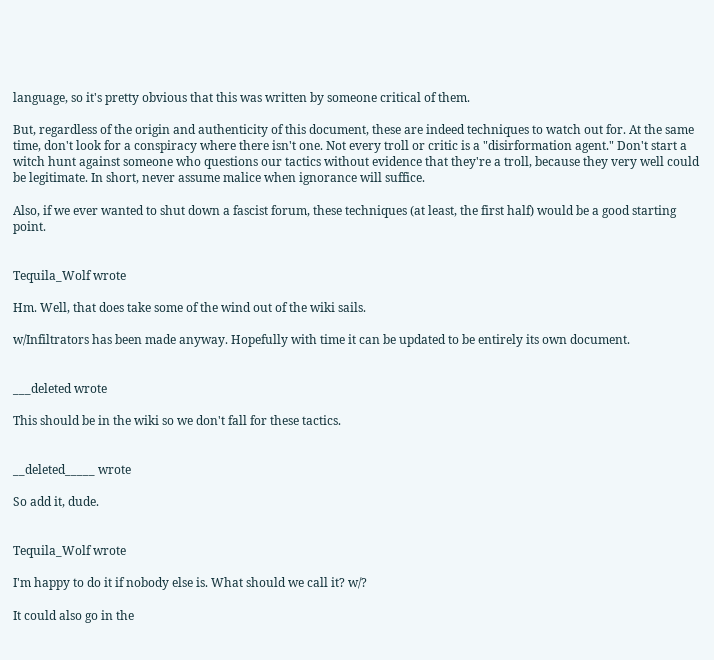language, so it's pretty obvious that this was written by someone critical of them.

But, regardless of the origin and authenticity of this document, these are indeed techniques to watch out for. At the same time, don't look for a conspiracy where there isn't one. Not every troll or critic is a "disirformation agent." Don't start a witch hunt against someone who questions our tactics without evidence that they're a troll, because they very well could be legitimate. In short, never assume malice when ignorance will suffice.

Also, if we ever wanted to shut down a fascist forum, these techniques (at least, the first half) would be a good starting point.


Tequila_Wolf wrote

Hm. Well, that does take some of the wind out of the wiki sails.

w/Infiltrators has been made anyway. Hopefully with time it can be updated to be entirely its own document.


___deleted wrote

This should be in the wiki so we don't fall for these tactics.


__deleted_____ wrote

So add it, dude.


Tequila_Wolf wrote

I'm happy to do it if nobody else is. What should we call it? w/?

It could also go in the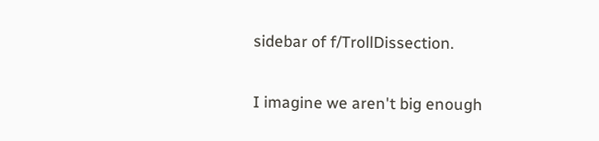sidebar of f/TrollDissection.

I imagine we aren't big enough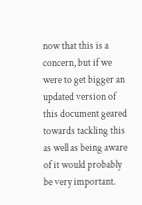now that this is a concern, but if we were to get bigger an updated version of this document geared towards tackling this as well as being aware of it would probably be very important.